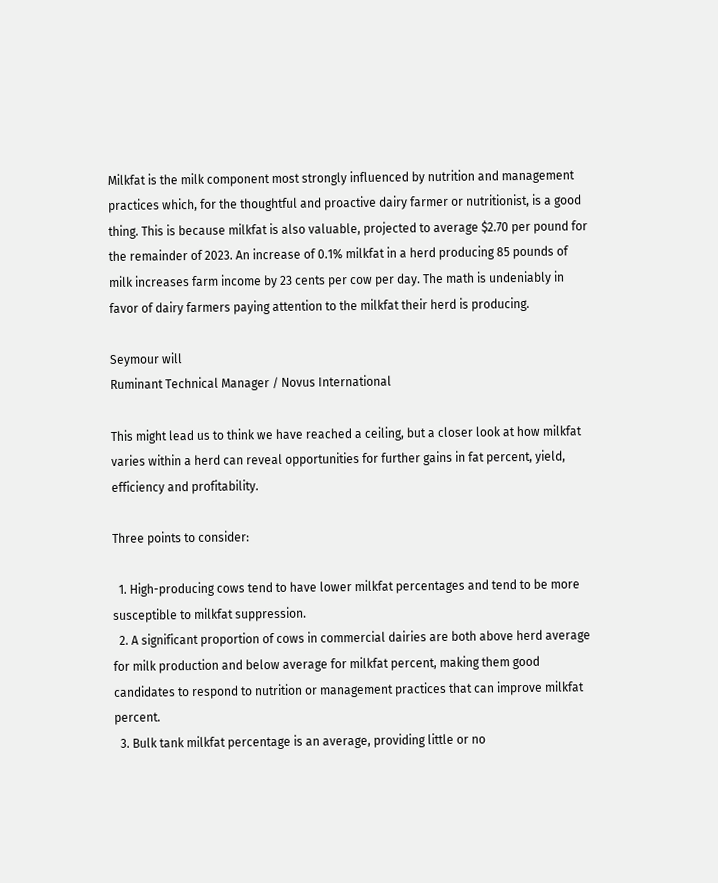Milkfat is the milk component most strongly influenced by nutrition and management practices which, for the thoughtful and proactive dairy farmer or nutritionist, is a good thing. This is because milkfat is also valuable, projected to average $2.70 per pound for the remainder of 2023. An increase of 0.1% milkfat in a herd producing 85 pounds of milk increases farm income by 23 cents per cow per day. The math is undeniably in favor of dairy farmers paying attention to the milkfat their herd is producing.

Seymour will
Ruminant Technical Manager / Novus International

This might lead us to think we have reached a ceiling, but a closer look at how milkfat varies within a herd can reveal opportunities for further gains in fat percent, yield, efficiency and profitability.

Three points to consider:

  1. High-producing cows tend to have lower milkfat percentages and tend to be more susceptible to milkfat suppression.
  2. A significant proportion of cows in commercial dairies are both above herd average for milk production and below average for milkfat percent, making them good candidates to respond to nutrition or management practices that can improve milkfat percent.
  3. Bulk tank milkfat percentage is an average, providing little or no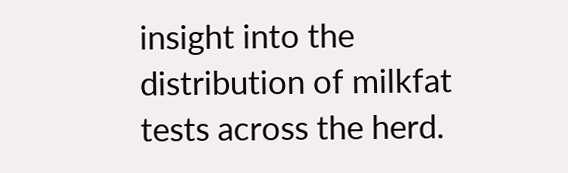insight into the distribution of milkfat tests across the herd.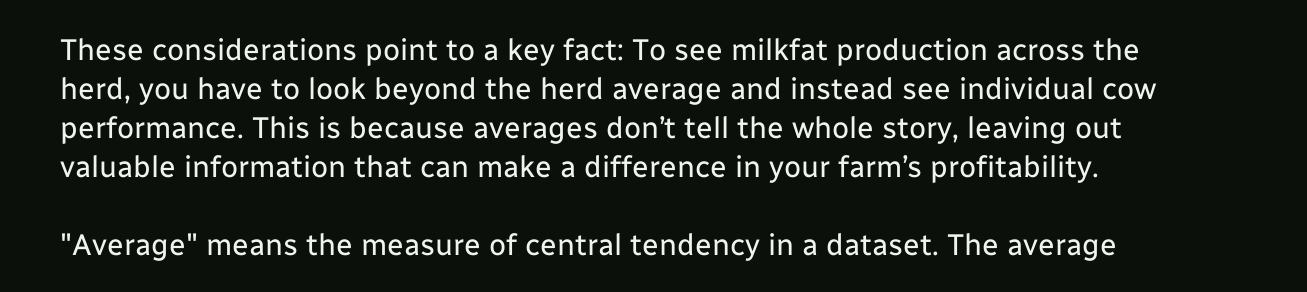These considerations point to a key fact: To see milkfat production across the herd, you have to look beyond the herd average and instead see individual cow performance. This is because averages don’t tell the whole story, leaving out valuable information that can make a difference in your farm’s profitability.

"Average" means the measure of central tendency in a dataset. The average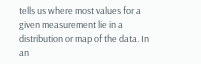tells us where most values for a given measurement lie in a distribution or map of the data. In an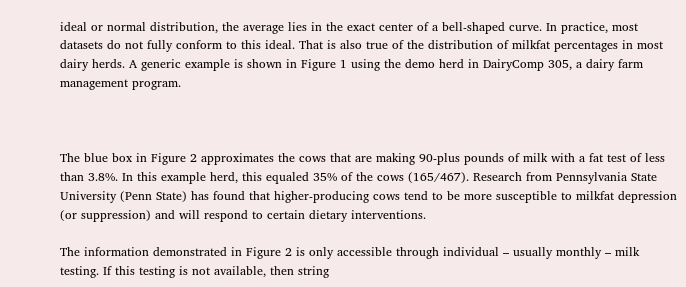ideal or normal distribution, the average lies in the exact center of a bell-shaped curve. In practice, most datasets do not fully conform to this ideal. That is also true of the distribution of milkfat percentages in most dairy herds. A generic example is shown in Figure 1 using the demo herd in DairyComp 305, a dairy farm management program.



The blue box in Figure 2 approximates the cows that are making 90-plus pounds of milk with a fat test of less than 3.8%. In this example herd, this equaled 35% of the cows (165/467). Research from Pennsylvania State University (Penn State) has found that higher-producing cows tend to be more susceptible to milkfat depression (or suppression) and will respond to certain dietary interventions.

The information demonstrated in Figure 2 is only accessible through individual – usually monthly – milk testing. If this testing is not available, then string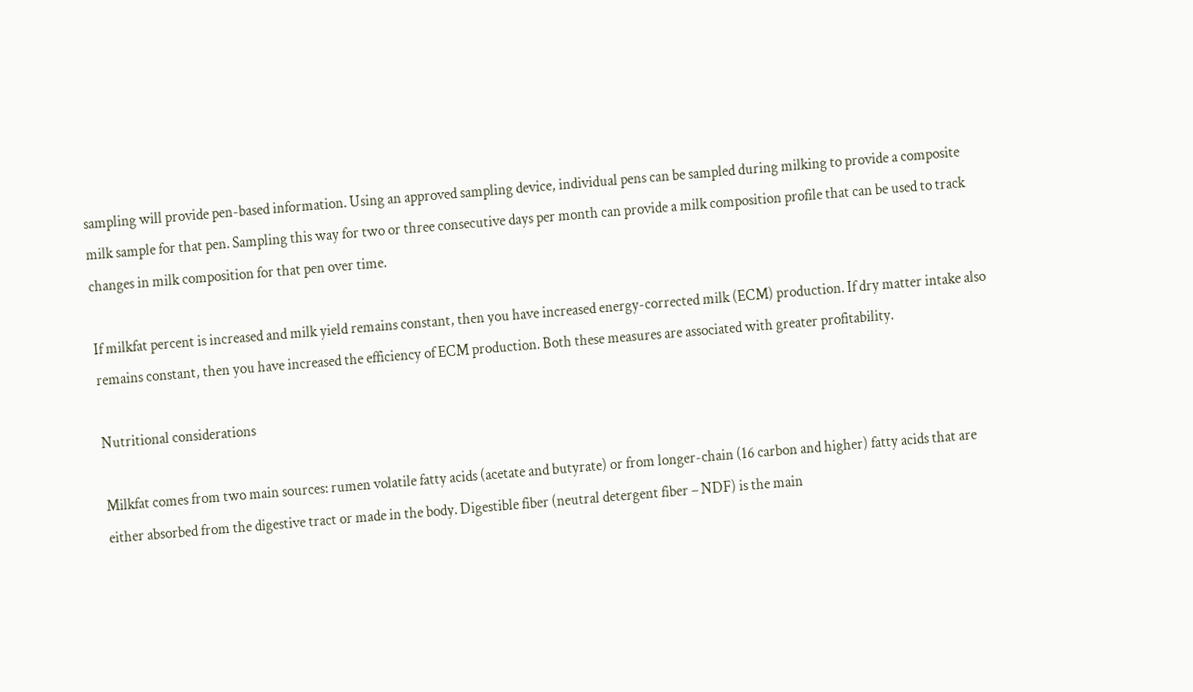sampling will provide pen-based information. Using an approved sampling device, individual pens can be sampled during milking to provide a composite milk sample for that pen. Sampling this way for two or three consecutive days per month can provide a milk composition profile that can be used to track changes in milk composition for that pen over time.

If milkfat percent is increased and milk yield remains constant, then you have increased energy-corrected milk (ECM) production. If dry matter intake also remains constant, then you have increased the efficiency of ECM production. Both these measures are associated with greater profitability.

Nutritional considerations

Milkfat comes from two main sources: rumen volatile fatty acids (acetate and butyrate) or from longer-chain (16 carbon and higher) fatty acids that are either absorbed from the digestive tract or made in the body. Digestible fiber (neutral detergent fiber – NDF) is the main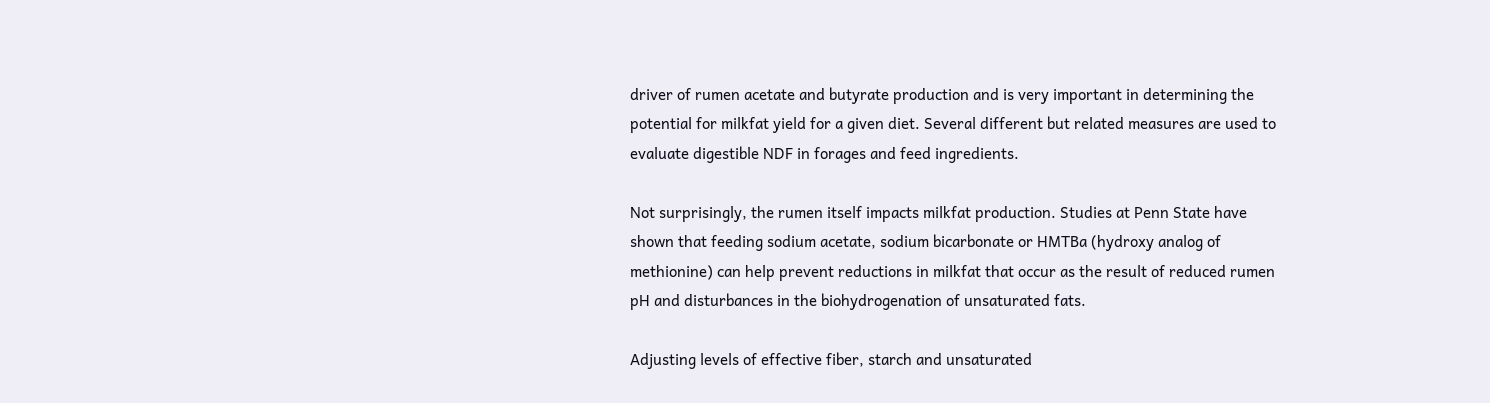driver of rumen acetate and butyrate production and is very important in determining the potential for milkfat yield for a given diet. Several different but related measures are used to evaluate digestible NDF in forages and feed ingredients.

Not surprisingly, the rumen itself impacts milkfat production. Studies at Penn State have shown that feeding sodium acetate, sodium bicarbonate or HMTBa (hydroxy analog of methionine) can help prevent reductions in milkfat that occur as the result of reduced rumen pH and disturbances in the biohydrogenation of unsaturated fats.

Adjusting levels of effective fiber, starch and unsaturated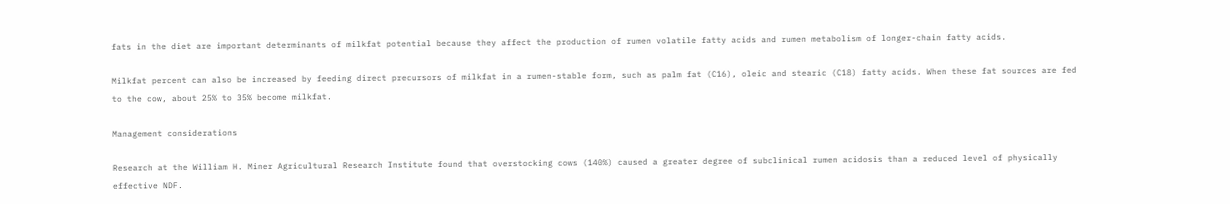fats in the diet are important determinants of milkfat potential because they affect the production of rumen volatile fatty acids and rumen metabolism of longer-chain fatty acids.

Milkfat percent can also be increased by feeding direct precursors of milkfat in a rumen-stable form, such as palm fat (C16), oleic and stearic (C18) fatty acids. When these fat sources are fed to the cow, about 25% to 35% become milkfat.

Management considerations

Research at the William H. Miner Agricultural Research Institute found that overstocking cows (140%) caused a greater degree of subclinical rumen acidosis than a reduced level of physically effective NDF.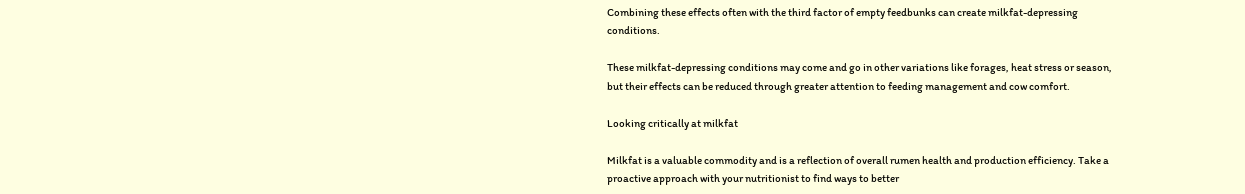Combining these effects often with the third factor of empty feedbunks can create milkfat-depressing conditions.

These milkfat-depressing conditions may come and go in other variations like forages, heat stress or season, but their effects can be reduced through greater attention to feeding management and cow comfort.

Looking critically at milkfat

Milkfat is a valuable commodity and is a reflection of overall rumen health and production efficiency. Take a proactive approach with your nutritionist to find ways to better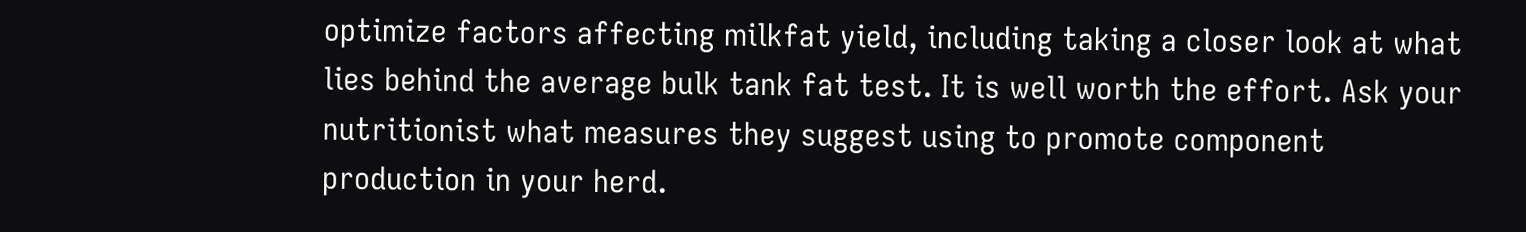optimize factors affecting milkfat yield, including taking a closer look at what lies behind the average bulk tank fat test. It is well worth the effort. Ask your nutritionist what measures they suggest using to promote component production in your herd.